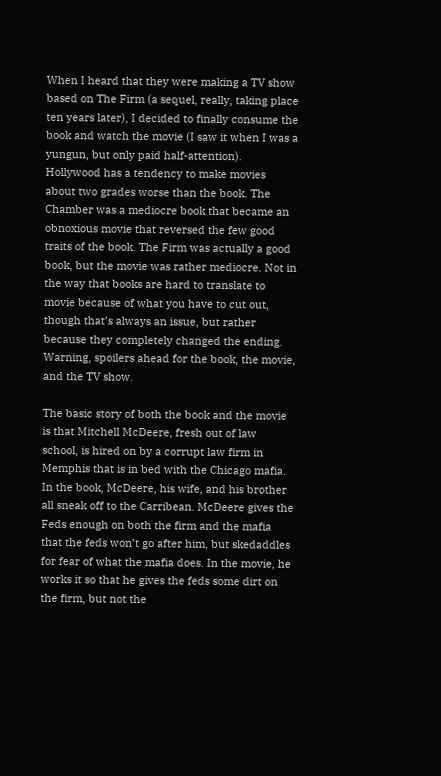When I heard that they were making a TV show based on The Firm (a sequel, really, taking place ten years later), I decided to finally consume the book and watch the movie (I saw it when I was a yungun, but only paid half-attention). Hollywood has a tendency to make movies about two grades worse than the book. The Chamber was a mediocre book that became an obnoxious movie that reversed the few good traits of the book. The Firm was actually a good book, but the movie was rather mediocre. Not in the way that books are hard to translate to movie because of what you have to cut out, though that’s always an issue, but rather because they completely changed the ending. Warning, spoilers ahead for the book, the movie, and the TV show.

The basic story of both the book and the movie is that Mitchell McDeere, fresh out of law school, is hired on by a corrupt law firm in Memphis that is in bed with the Chicago mafia. In the book, McDeere, his wife, and his brother all sneak off to the Carribean. McDeere gives the Feds enough on both the firm and the mafia that the feds won’t go after him, but skedaddles for fear of what the mafia does. In the movie, he works it so that he gives the feds some dirt on the firm, but not the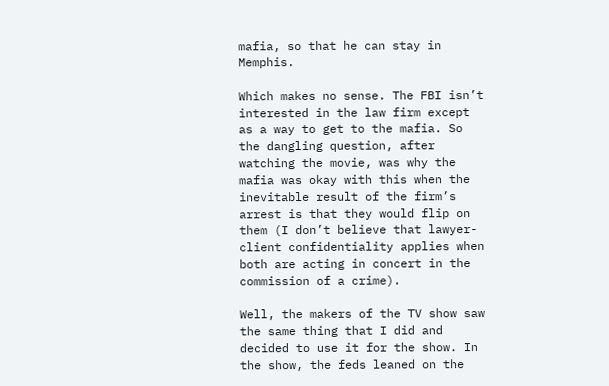mafia, so that he can stay in Memphis.

Which makes no sense. The FBI isn’t interested in the law firm except as a way to get to the mafia. So the dangling question, after watching the movie, was why the mafia was okay with this when the inevitable result of the firm’s arrest is that they would flip on them (I don’t believe that lawyer-client confidentiality applies when both are acting in concert in the commission of a crime).

Well, the makers of the TV show saw the same thing that I did and decided to use it for the show. In the show, the feds leaned on the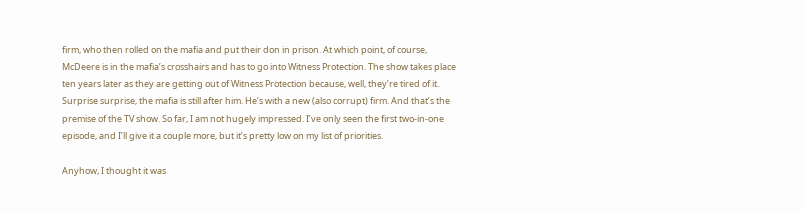firm, who then rolled on the mafia and put their don in prison. At which point, of course, McDeere is in the mafia’s crosshairs and has to go into Witness Protection. The show takes place ten years later as they are getting out of Witness Protection because, well, they’re tired of it. Surprise surprise, the mafia is still after him. He’s with a new (also corrupt) firm. And that’s the premise of the TV show. So far, I am not hugely impressed. I’ve only seen the first two-in-one episode, and I’ll give it a couple more, but it’s pretty low on my list of priorities.

Anyhow, I thought it was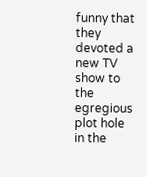funny that they devoted a new TV show to the egregious plot hole in the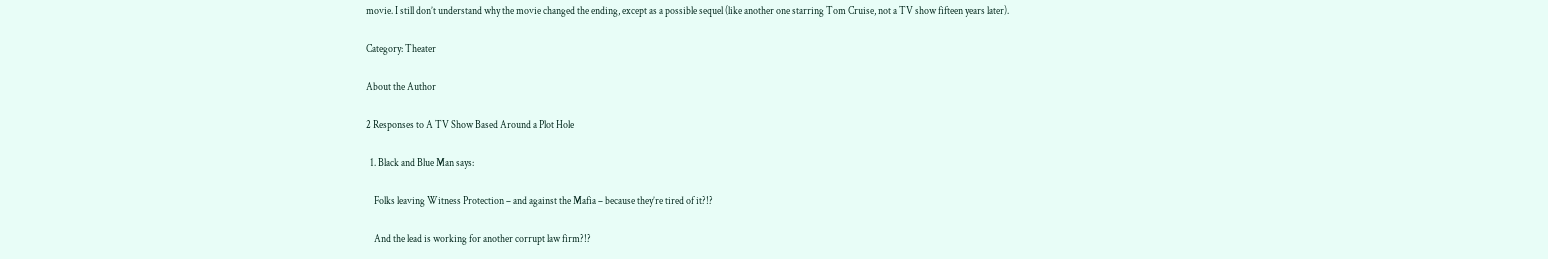movie. I still don’t understand why the movie changed the ending, except as a possible sequel (like another one starring Tom Cruise, not a TV show fifteen years later).

Category: Theater

About the Author

2 Responses to A TV Show Based Around a Plot Hole

  1. Black and Blue Man says:

    Folks leaving Witness Protection – and against the Mafia – because they’re tired of it?!?

    And the lead is working for another corrupt law firm?!?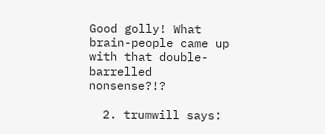Good golly! What brain-people came up with that double-barrelled nonsense?!?

  2. trumwill says: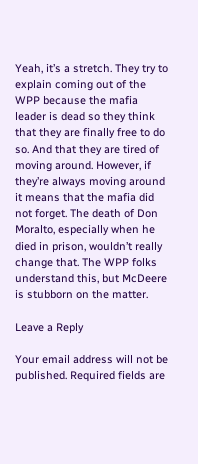Yeah, it’s a stretch. They try to explain coming out of the WPP because the mafia leader is dead so they think that they are finally free to do so. And that they are tired of moving around. However, if they’re always moving around it means that the mafia did not forget. The death of Don Moralto, especially when he died in prison, wouldn’t really change that. The WPP folks understand this, but McDeere is stubborn on the matter.

Leave a Reply

Your email address will not be published. Required fields are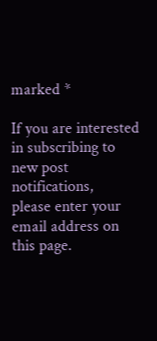marked *

If you are interested in subscribing to new post notifications,
please enter your email address on this page.